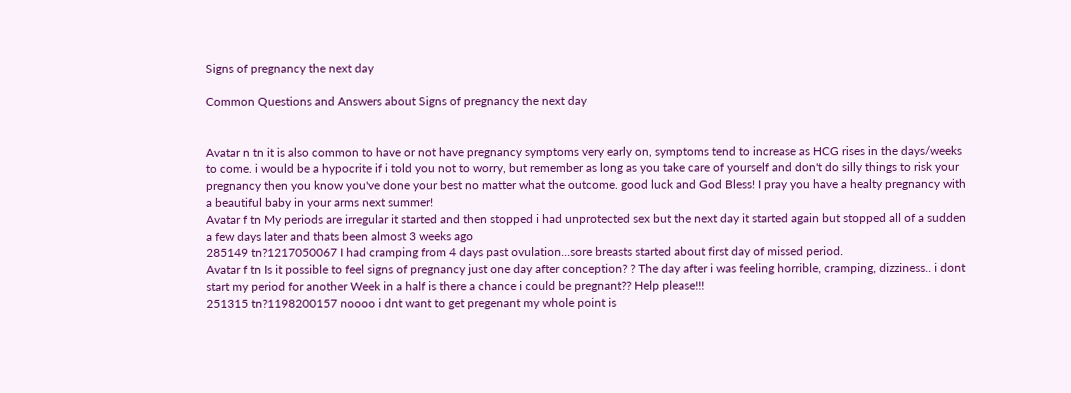Signs of pregnancy the next day

Common Questions and Answers about Signs of pregnancy the next day


Avatar n tn it is also common to have or not have pregnancy symptoms very early on, symptoms tend to increase as HCG rises in the days/weeks to come. i would be a hypocrite if i told you not to worry, but remember as long as you take care of yourself and don't do silly things to risk your pregnancy then you know you've done your best no matter what the outcome. good luck and God Bless! I pray you have a healty pregnancy with a beautiful baby in your arms next summer!
Avatar f tn My periods are irregular it started and then stopped i had unprotected sex but the next day it started again but stopped all of a sudden a few days later and thats been almost 3 weeks ago
285149 tn?1217050067 I had cramping from 4 days past ovulation...sore breasts started about first day of missed period.
Avatar f tn Is it possible to feel signs of pregnancy just one day after conception? ? The day after i was feeling horrible, cramping, dizziness.. i dont start my period for another Week in a half is there a chance i could be pregnant?? Help please!!!
251315 tn?1198200157 noooo i dnt want to get pregenant my whole point is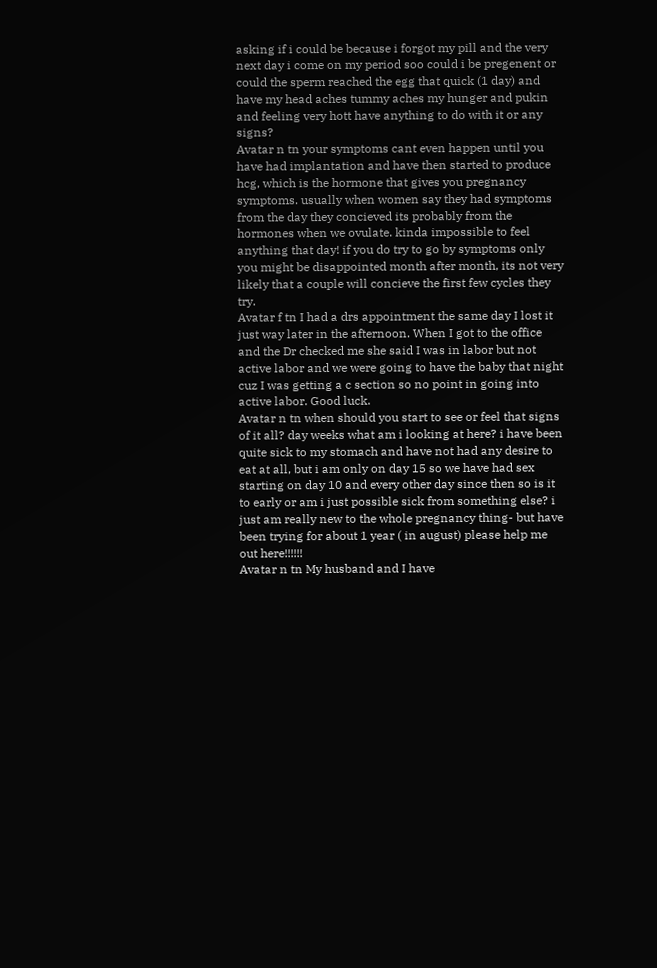asking if i could be because i forgot my pill and the very next day i come on my period soo could i be pregenent or could the sperm reached the egg that quick (1 day) and have my head aches tummy aches my hunger and pukin and feeling very hott have anything to do with it or any signs?
Avatar n tn your symptoms cant even happen until you have had implantation and have then started to produce hcg, which is the hormone that gives you pregnancy symptoms. usually when women say they had symptoms from the day they concieved its probably from the hormones when we ovulate. kinda impossible to feel anything that day! if you do try to go by symptoms only you might be disappointed month after month, its not very likely that a couple will concieve the first few cycles they try.
Avatar f tn I had a drs appointment the same day I lost it just way later in the afternoon. When I got to the office and the Dr checked me she said I was in labor but not active labor and we were going to have the baby that night cuz I was getting a c section so no point in going into active labor. Good luck.
Avatar n tn when should you start to see or feel that signs of it all? day weeks what am i looking at here? i have been quite sick to my stomach and have not had any desire to eat at all, but i am only on day 15 so we have had sex starting on day 10 and every other day since then so is it to early or am i just possible sick from something else? i just am really new to the whole pregnancy thing- but have been trying for about 1 year ( in august) please help me out here!!!!!!
Avatar n tn My husband and I have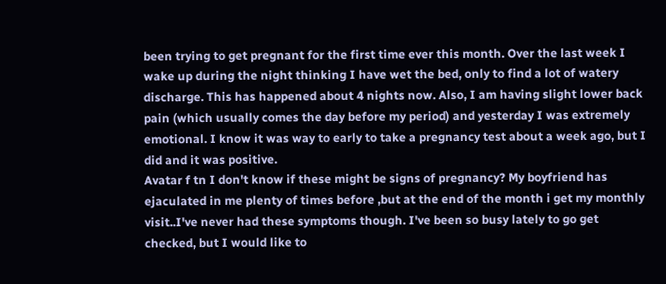been trying to get pregnant for the first time ever this month. Over the last week I wake up during the night thinking I have wet the bed, only to find a lot of watery discharge. This has happened about 4 nights now. Also, I am having slight lower back pain (which usually comes the day before my period) and yesterday I was extremely emotional. I know it was way to early to take a pregnancy test about a week ago, but I did and it was positive.
Avatar f tn I don't know if these might be signs of pregnancy? My boyfriend has ejaculated in me plenty of times before ,but at the end of the month i get my monthly visit..I've never had these symptoms though. I've been so busy lately to go get checked, but I would like to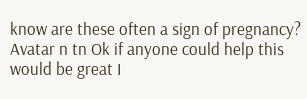know are these often a sign of pregnancy?
Avatar n tn Ok if anyone could help this would be great I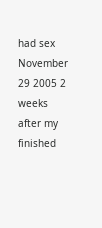had sex November 29 2005 2 weeks after my finished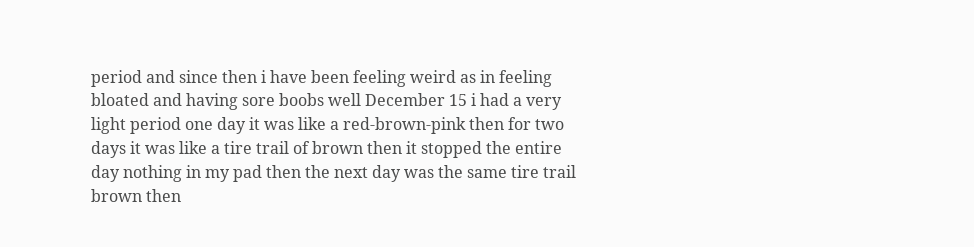period and since then i have been feeling weird as in feeling bloated and having sore boobs well December 15 i had a very light period one day it was like a red-brown-pink then for two days it was like a tire trail of brown then it stopped the entire day nothing in my pad then the next day was the same tire trail brown then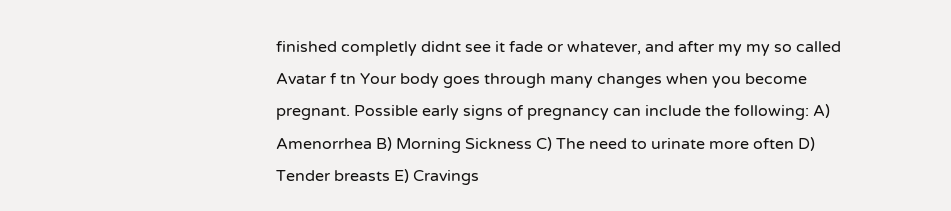finished completly didnt see it fade or whatever, and after my my so called
Avatar f tn Your body goes through many changes when you become pregnant. Possible early signs of pregnancy can include the following: A) Amenorrhea B) Morning Sickness C) The need to urinate more often D) Tender breasts E) Cravings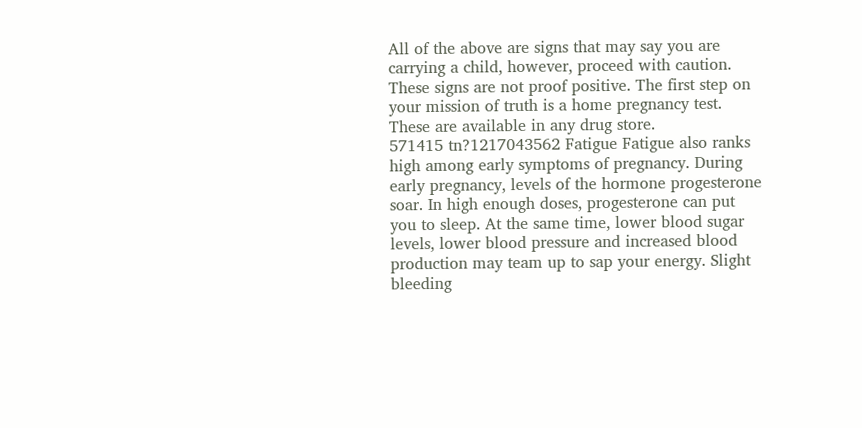All of the above are signs that may say you are carrying a child, however, proceed with caution. These signs are not proof positive. The first step on your mission of truth is a home pregnancy test. These are available in any drug store.
571415 tn?1217043562 Fatigue Fatigue also ranks high among early symptoms of pregnancy. During early pregnancy, levels of the hormone progesterone soar. In high enough doses, progesterone can put you to sleep. At the same time, lower blood sugar levels, lower blood pressure and increased blood production may team up to sap your energy. Slight bleeding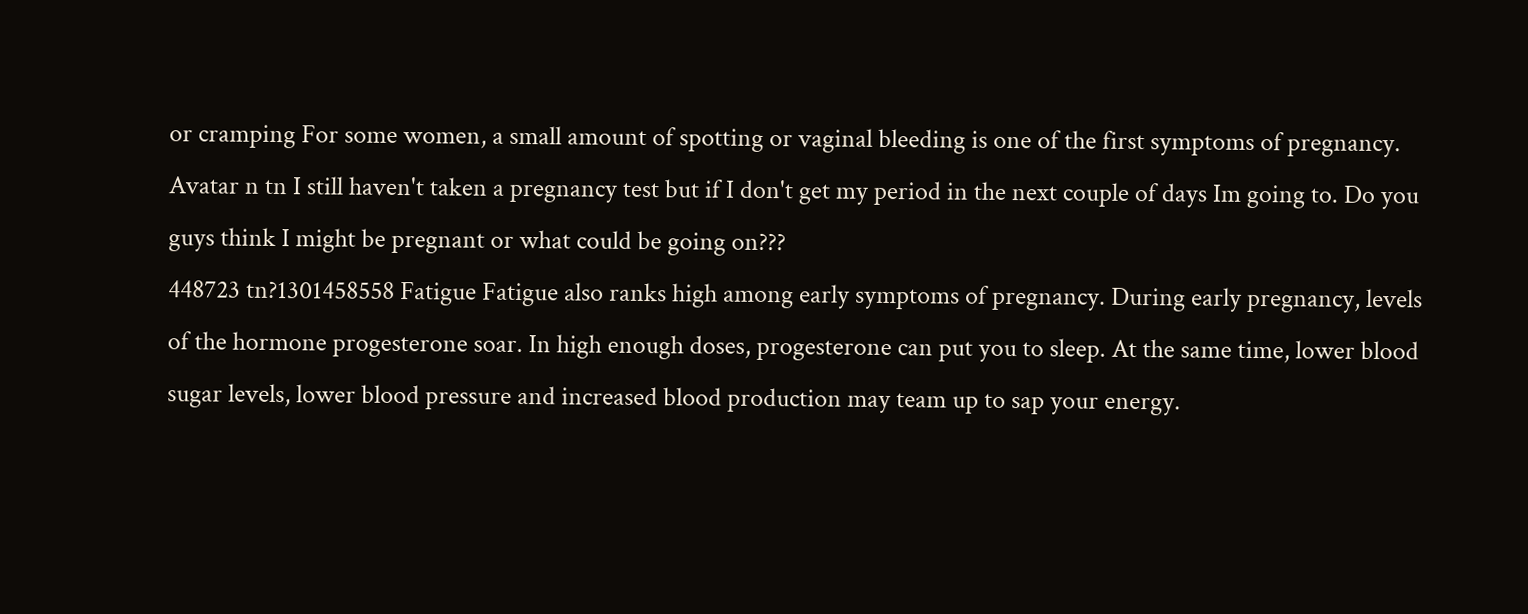or cramping For some women, a small amount of spotting or vaginal bleeding is one of the first symptoms of pregnancy.
Avatar n tn I still haven't taken a pregnancy test but if I don't get my period in the next couple of days Im going to. Do you guys think I might be pregnant or what could be going on???
448723 tn?1301458558 Fatigue Fatigue also ranks high among early symptoms of pregnancy. During early pregnancy, levels of the hormone progesterone soar. In high enough doses, progesterone can put you to sleep. At the same time, lower blood sugar levels, lower blood pressure and increased blood production may team up to sap your energy.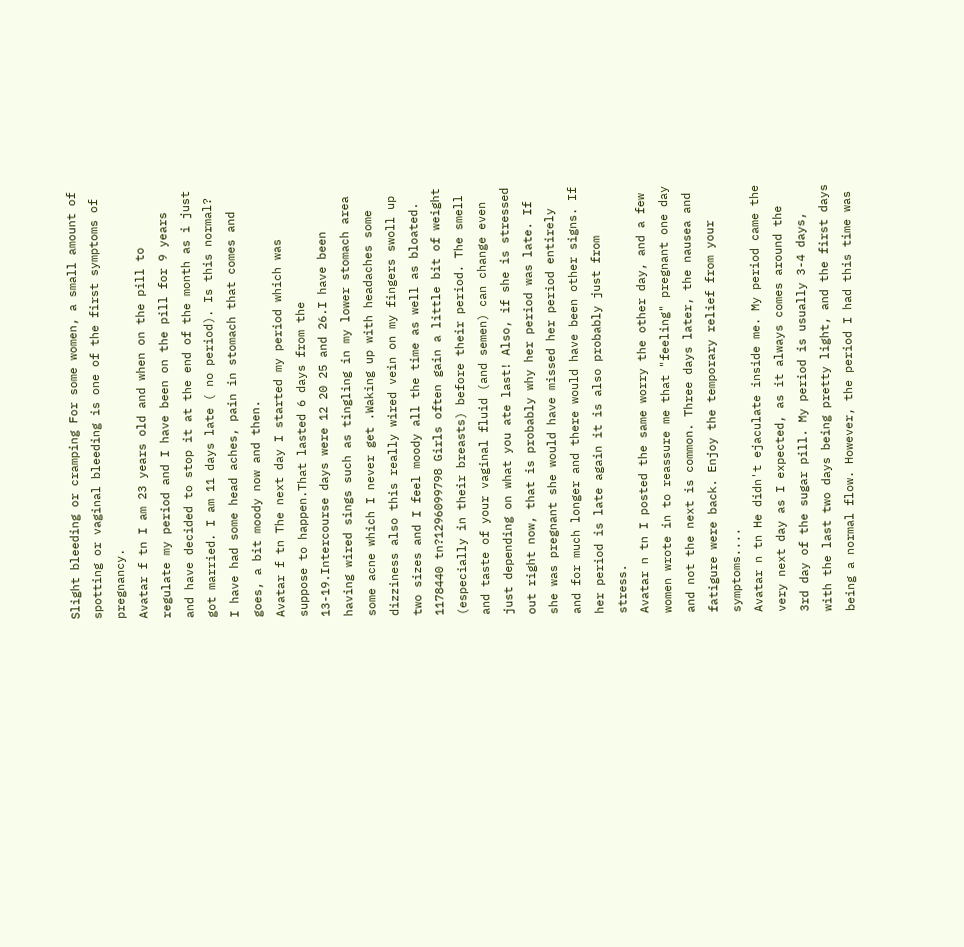Slight bleeding or cramping For some women, a small amount of spotting or vaginal bleeding is one of the first symptoms of pregnancy.
Avatar f tn I am 23 years old and when on the pill to regulate my period and I have been on the pill for 9 years and have decided to stop it at the end of the month as i just got married. I am 11 days late ( no period). Is this normal? I have had some head aches, pain in stomach that comes and goes, a bit moody now and then.
Avatar f tn The next day I started my period which was suppose to happen.That lasted 6 days from the 13-19.Intercourse days were 12 20 25 and 26.I have been having wired sings such as tingling in my lower stomach area some acne which I never get .Waking up with headaches some dizziness also this really wired vein on my fingers swoll up two sizes and I feel moody all the time as well as bloated.
1178440 tn?1296099798 Girls often gain a little bit of weight (especially in their breasts) before their period. The smell and taste of your vaginal fluid (and semen) can change even just depending on what you ate last! Also, if she is stressed out right now, that is probably why her period was late. If she was pregnant she would have missed her period entirely and for much longer and there would have been other signs. If her period is late again it is also probably just from stress.
Avatar n tn I posted the same worry the other day, and a few women wrote in to reassure me that "feeling" pregnant one day and not the next is common. Three days later, the nausea and fatigure were back. Enjoy the temporary relief from your symptoms....
Avatar n tn He didn't ejaculate inside me. My period came the very next day as I expected, as it always comes around the 3rd day of the sugar pill. My period is usually 3-4 days, with the last two days being pretty light, and the first days being a normal flow. However, the period I had this time was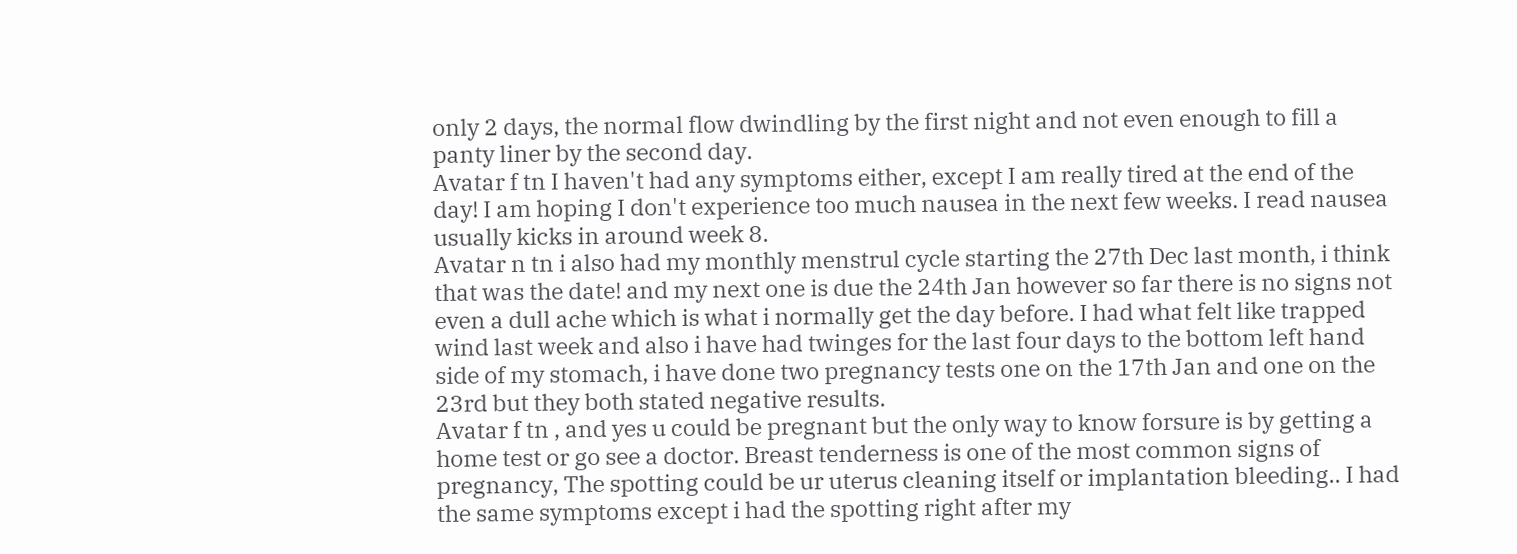only 2 days, the normal flow dwindling by the first night and not even enough to fill a panty liner by the second day.
Avatar f tn I haven't had any symptoms either, except I am really tired at the end of the day! I am hoping I don't experience too much nausea in the next few weeks. I read nausea usually kicks in around week 8.
Avatar n tn i also had my monthly menstrul cycle starting the 27th Dec last month, i think that was the date! and my next one is due the 24th Jan however so far there is no signs not even a dull ache which is what i normally get the day before. I had what felt like trapped wind last week and also i have had twinges for the last four days to the bottom left hand side of my stomach, i have done two pregnancy tests one on the 17th Jan and one on the 23rd but they both stated negative results.
Avatar f tn , and yes u could be pregnant but the only way to know forsure is by getting a home test or go see a doctor. Breast tenderness is one of the most common signs of pregnancy, The spotting could be ur uterus cleaning itself or implantation bleeding.. I had the same symptoms except i had the spotting right after my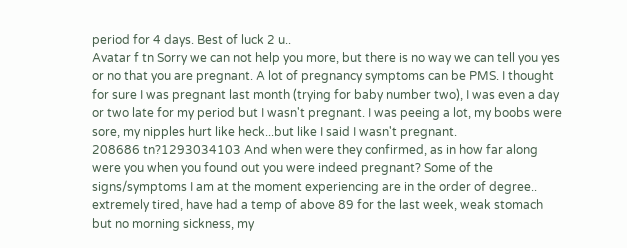period for 4 days. Best of luck 2 u..
Avatar f tn Sorry we can not help you more, but there is no way we can tell you yes or no that you are pregnant. A lot of pregnancy symptoms can be PMS. I thought for sure I was pregnant last month (trying for baby number two), I was even a day or two late for my period but I wasn't pregnant. I was peeing a lot, my boobs were sore, my nipples hurt like heck...but like I said I wasn't pregnant.
208686 tn?1293034103 And when were they confirmed, as in how far along were you when you found out you were indeed pregnant? Some of the signs/symptoms I am at the moment experiencing are in the order of degree.. extremely tired, have had a temp of above 89 for the last week, weak stomach but no morning sickness, my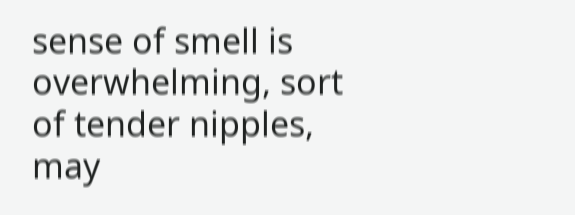sense of smell is overwhelming, sort of tender nipples, may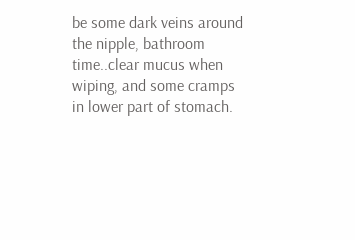be some dark veins around the nipple, bathroom time..clear mucus when wiping, and some cramps in lower part of stomach.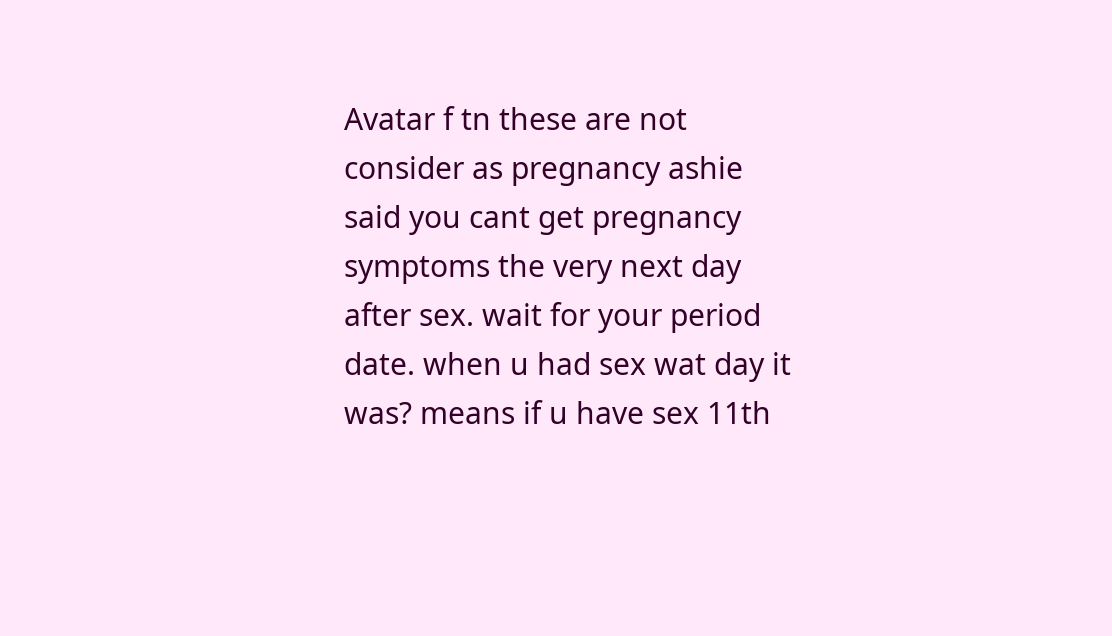Avatar f tn these are not consider as pregnancy ashie said you cant get pregnancy symptoms the very next day after sex. wait for your period date. when u had sex wat day it was? means if u have sex 11th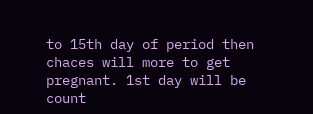to 15th day of period then chaces will more to get pregnant. 1st day will be count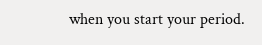when you start your period.